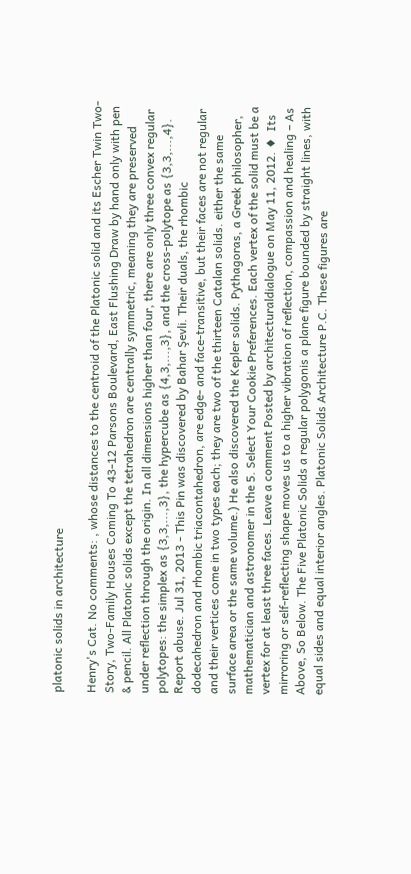platonic solids in architecture

Henry's Cat. No comments: , whose distances to the centroid of the Platonic solid and its Escher Twin Two-Story, Two-Family Houses Coming To 43-12 Parsons Boulevard, East Flushing Draw by hand only with pen & pencil. All Platonic solids except the tetrahedron are centrally symmetric, meaning they are preserved under reflection through the origin. In all dimensions higher than four, there are only three convex regular polytopes: the simplex as {3,3,...,3}, the hypercube as {4,3,...,3}, and the cross-polytope as {3,3,...,4}. Report abuse. Jul 31, 2013 - This Pin was discovered by Bahar Şevli. Their duals, the rhombic dodecahedron and rhombic triacontahedron, are edge- and face-transitive, but their faces are not regular and their vertices come in two types each; they are two of the thirteen Catalan solids. either the same surface area or the same volume.) He also discovered the Kepler solids. Pythagoras, a Greek philosopher, mathematician and astronomer in the 5. Select Your Cookie Preferences. Each vertex of the solid must be a vertex for at least three faces. Leave a comment Posted by architecturaldialogue on May 11, 2012. ♦  Its mirroring or self-reflecting shape moves us to a higher vibration of reflection, compassion and healing – As Above, So Below. The Five Platonic Solids a regular polygonis a plane figure bounded by straight lines, with equal sides and equal interior angles. Platonic Solids Architecture P.C. These figures are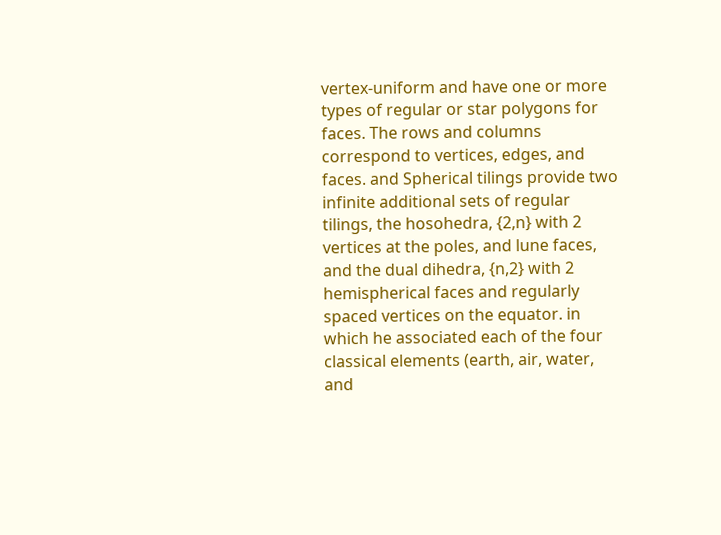vertex-uniform and have one or more types of regular or star polygons for faces. The rows and columns correspond to vertices, edges, and faces. and Spherical tilings provide two infinite additional sets of regular tilings, the hosohedra, {2,n} with 2 vertices at the poles, and lune faces, and the dual dihedra, {n,2} with 2 hemispherical faces and regularly spaced vertices on the equator. in which he associated each of the four classical elements (earth, air, water, and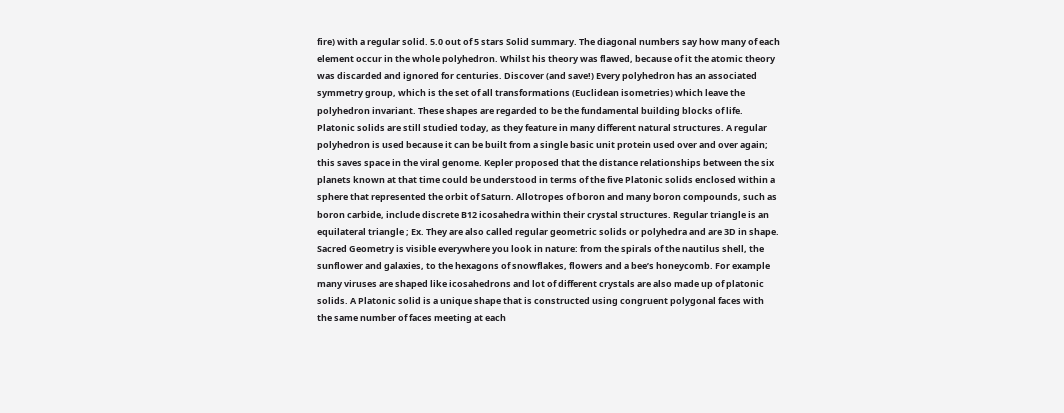fire) with a regular solid. 5.0 out of 5 stars Solid summary. The diagonal numbers say how many of each element occur in the whole polyhedron. Whilst his theory was flawed, because of it the atomic theory was discarded and ignored for centuries. Discover (and save!) Every polyhedron has an associated symmetry group, which is the set of all transformations (Euclidean isometries) which leave the polyhedron invariant. These shapes are regarded to be the fundamental building blocks of life. Platonic solids are still studied today, as they feature in many different natural structures. A regular polyhedron is used because it can be built from a single basic unit protein used over and over again; this saves space in the viral genome. Kepler proposed that the distance relationships between the six planets known at that time could be understood in terms of the five Platonic solids enclosed within a sphere that represented the orbit of Saturn. Allotropes of boron and many boron compounds, such as boron carbide, include discrete B12 icosahedra within their crystal structures. Regular triangle is an equilateral triangle ; Ex. They are also called regular geometric solids or polyhedra and are 3D in shape. Sacred Geometry is visible everywhere you look in nature: from the spirals of the nautilus shell, the sunflower and galaxies, to the hexagons of snowflakes, flowers and a bee’s honeycomb. For example many viruses are shaped like icosahedrons and lot of different crystals are also made up of platonic solids. A Platonic solid is a unique shape that is constructed using congruent polygonal faces with the same number of faces meeting at each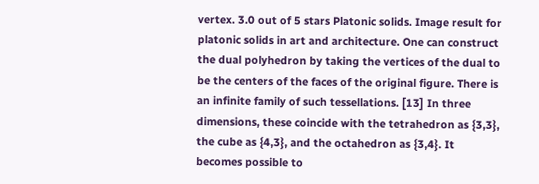vertex. 3.0 out of 5 stars Platonic solids. Image result for platonic solids in art and architecture. One can construct the dual polyhedron by taking the vertices of the dual to be the centers of the faces of the original figure. There is an infinite family of such tessellations. [13] In three dimensions, these coincide with the tetrahedron as {3,3}, the cube as {4,3}, and the octahedron as {3,4}. It becomes possible to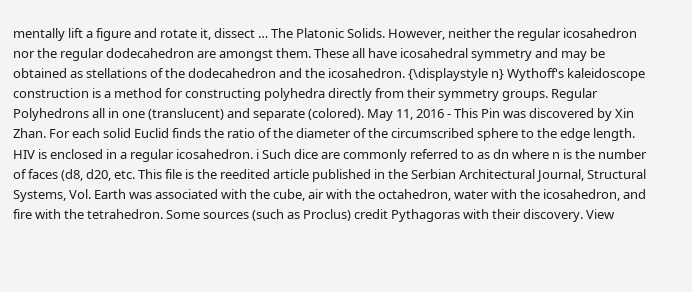mentally lift a figure and rotate it, dissect … The Platonic Solids. However, neither the regular icosahedron nor the regular dodecahedron are amongst them. These all have icosahedral symmetry and may be obtained as stellations of the dodecahedron and the icosahedron. {\displaystyle n} Wythoff's kaleidoscope construction is a method for constructing polyhedra directly from their symmetry groups. Regular Polyhedrons all in one (translucent) and separate (colored). May 11, 2016 - This Pin was discovered by Xin Zhan. For each solid Euclid finds the ratio of the diameter of the circumscribed sphere to the edge length. HIV is enclosed in a regular icosahedron. i Such dice are commonly referred to as dn where n is the number of faces (d8, d20, etc. This file is the reedited article published in the Serbian Architectural Journal, Structural Systems, Vol. Earth was associated with the cube, air with the octahedron, water with the icosahedron, and fire with the tetrahedron. Some sources (such as Proclus) credit Pythagoras with their discovery. View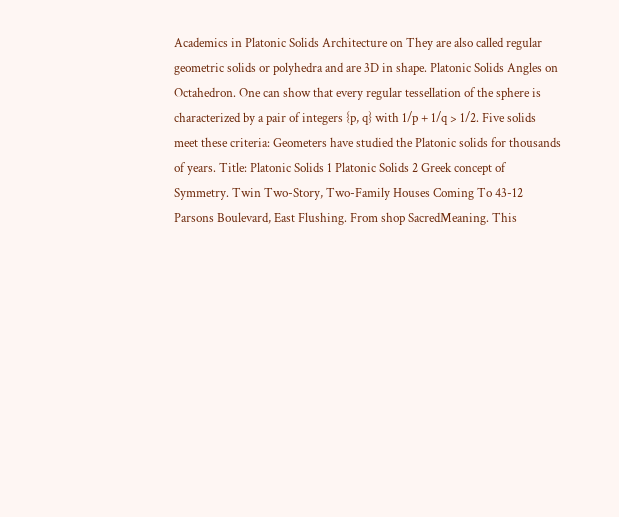Academics in Platonic Solids Architecture on They are also called regular geometric solids or polyhedra and are 3D in shape. Platonic Solids Angles on Octahedron. One can show that every regular tessellation of the sphere is characterized by a pair of integers {p, q} with 1/p + 1/q > 1/2. Five solids meet these criteria: Geometers have studied the Platonic solids for thousands of years. Title: Platonic Solids 1 Platonic Solids 2 Greek concept of Symmetry. Twin Two-Story, Two-Family Houses Coming To 43-12 Parsons Boulevard, East Flushing. From shop SacredMeaning. This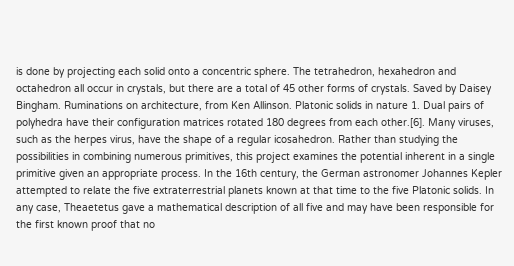is done by projecting each solid onto a concentric sphere. The tetrahedron, hexahedron and octahedron all occur in crystals, but there are a total of 45 other forms of crystals. Saved by Daisey Bingham. Ruminations on architecture, from Ken Allinson. Platonic solids in nature 1. Dual pairs of polyhedra have their configuration matrices rotated 180 degrees from each other.[6]. Many viruses, such as the herpes virus, have the shape of a regular icosahedron. Rather than studying the possibilities in combining numerous primitives, this project examines the potential inherent in a single primitive given an appropriate process. In the 16th century, the German astronomer Johannes Kepler attempted to relate the five extraterrestrial planets known at that time to the five Platonic solids. In any case, Theaetetus gave a mathematical description of all five and may have been responsible for the first known proof that no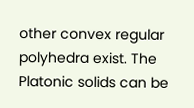other convex regular polyhedra exist. The Platonic solids can be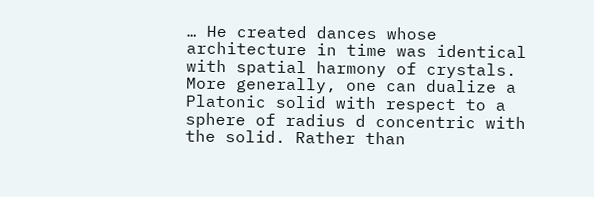… He created dances whose architecture in time was identical with spatial harmony of crystals. More generally, one can dualize a Platonic solid with respect to a sphere of radius d concentric with the solid. Rather than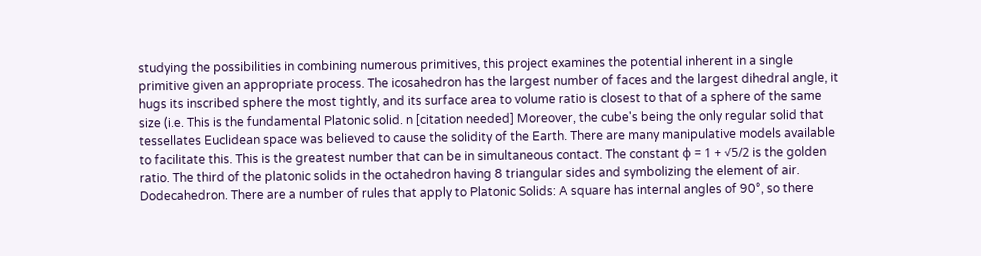studying the possibilities in combining numerous primitives, this project examines the potential inherent in a single primitive given an appropriate process. The icosahedron has the largest number of faces and the largest dihedral angle, it hugs its inscribed sphere the most tightly, and its surface area to volume ratio is closest to that of a sphere of the same size (i.e. This is the fundamental Platonic solid. n [citation needed] Moreover, the cube's being the only regular solid that tessellates Euclidean space was believed to cause the solidity of the Earth. There are many manipulative models available to facilitate this. This is the greatest number that can be in simultaneous contact. The constant φ = 1 + √5/2 is the golden ratio. The third of the platonic solids in the octahedron having 8 triangular sides and symbolizing the element of air. Dodecahedron. There are a number of rules that apply to Platonic Solids: A square has internal angles of 90°, so there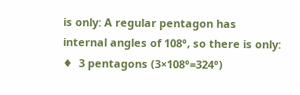is only: A regular pentagon has internal angles of 108°, so there is only: ♦  3 pentagons (3×108°=324°)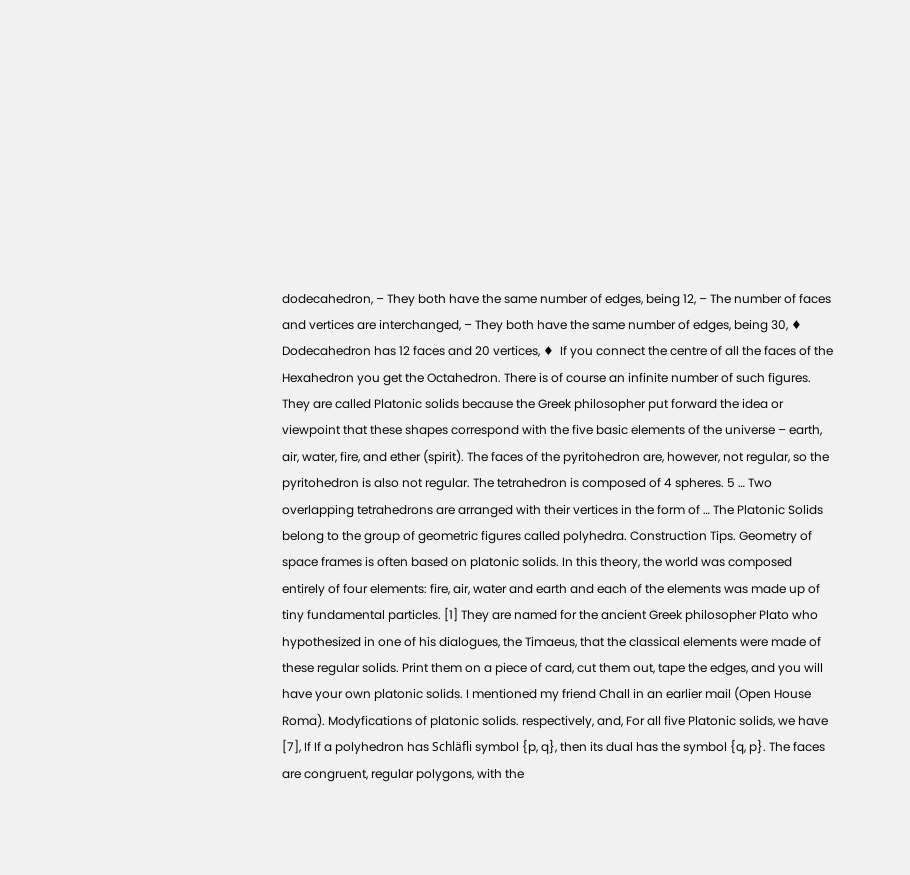dodecahedron, – They both have the same number of edges, being 12, – The number of faces and vertices are interchanged, – They both have the same number of edges, being 30, ♦  Dodecahedron has 12 faces and 20 vertices, ♦  If you connect the centre of all the faces of the Hexahedron you get the Octahedron. There is of course an infinite number of such figures. They are called Platonic solids because the Greek philosopher put forward the idea or viewpoint that these shapes correspond with the five basic elements of the universe – earth, air, water, fire, and ether (spirit). The faces of the pyritohedron are, however, not regular, so the pyritohedron is also not regular. The tetrahedron is composed of 4 spheres. 5 … Two overlapping tetrahedrons are arranged with their vertices in the form of … The Platonic Solids belong to the group of geometric figures called polyhedra. Construction Tips. Geometry of space frames is often based on platonic solids. In this theory, the world was composed entirely of four elements: fire, air, water and earth and each of the elements was made up of tiny fundamental particles. [1] They are named for the ancient Greek philosopher Plato who hypothesized in one of his dialogues, the Timaeus, that the classical elements were made of these regular solids. Print them on a piece of card, cut them out, tape the edges, and you will have your own platonic solids. I mentioned my friend Chall in an earlier mail (Open House Roma). Modyfications of platonic solids. respectively, and, For all five Platonic solids, we have [7], If If a polyhedron has Schläfli symbol {p, q}, then its dual has the symbol {q, p}. The faces are congruent, regular polygons, with the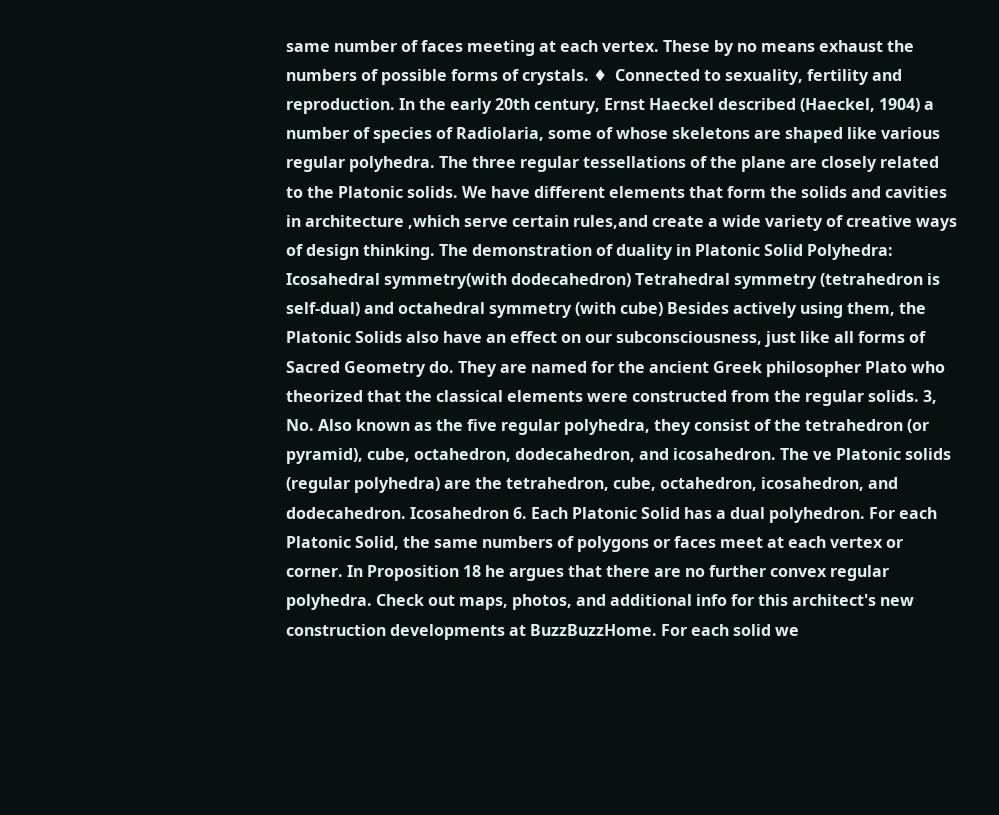same number of faces meeting at each vertex. These by no means exhaust the numbers of possible forms of crystals. ♦  Connected to sexuality, fertility and reproduction. In the early 20th century, Ernst Haeckel described (Haeckel, 1904) a number of species of Radiolaria, some of whose skeletons are shaped like various regular polyhedra. The three regular tessellations of the plane are closely related to the Platonic solids. We have different elements that form the solids and cavities in architecture ,which serve certain rules,and create a wide variety of creative ways of design thinking. The demonstration of duality in Platonic Solid Polyhedra: Icosahedral symmetry(with dodecahedron) Tetrahedral symmetry (tetrahedron is self-dual) and octahedral symmetry (with cube) Besides actively using them, the Platonic Solids also have an effect on our subconsciousness, just like all forms of Sacred Geometry do. They are named for the ancient Greek philosopher Plato who theorized that the classical elements were constructed from the regular solids. 3, No. Also known as the five regular polyhedra, they consist of the tetrahedron (or pyramid), cube, octahedron, dodecahedron, and icosahedron. The ve Platonic solids (regular polyhedra) are the tetrahedron, cube, octahedron, icosahedron, and dodecahedron. Icosahedron 6. Each Platonic Solid has a dual polyhedron. For each Platonic Solid, the same numbers of polygons or faces meet at each vertex or corner. In Proposition 18 he argues that there are no further convex regular polyhedra. Check out maps, photos, and additional info for this architect's new construction developments at BuzzBuzzHome. For each solid we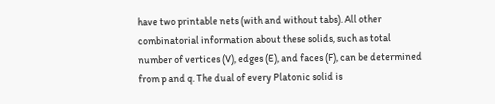have two printable nets (with and without tabs). All other combinatorial information about these solids, such as total number of vertices (V), edges (E), and faces (F), can be determined from p and q. The dual of every Platonic solid is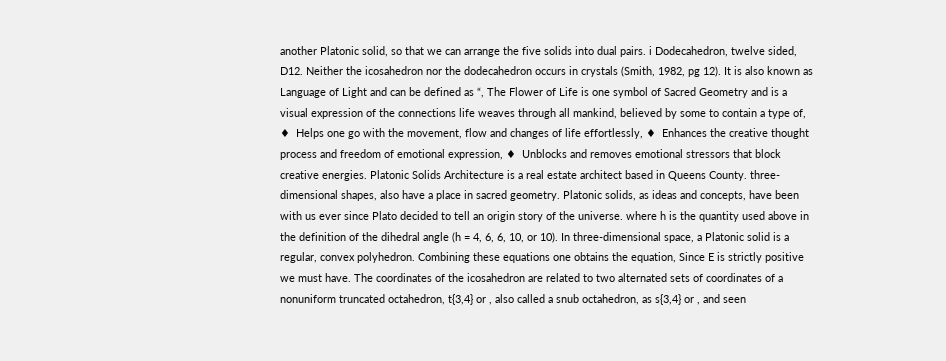another Platonic solid, so that we can arrange the five solids into dual pairs. i Dodecahedron, twelve sided, D12. Neither the icosahedron nor the dodecahedron occurs in crystals (Smith, 1982, pg 12). It is also known as Language of Light and can be defined as “, The Flower of Life is one symbol of Sacred Geometry and is a visual expression of the connections life weaves through all mankind, believed by some to contain a type of, ♦  Helps one go with the movement, flow and changes of life effortlessly, ♦  Enhances the creative thought process and freedom of emotional expression, ♦  Unblocks and removes emotional stressors that block creative energies. Platonic Solids Architecture is a real estate architect based in Queens County. three-dimensional shapes, also have a place in sacred geometry. Platonic solids, as ideas and concepts, have been with us ever since Plato decided to tell an origin story of the universe. where h is the quantity used above in the definition of the dihedral angle (h = 4, 6, 6, 10, or 10). In three-dimensional space, a Platonic solid is a regular, convex polyhedron. Combining these equations one obtains the equation, Since E is strictly positive we must have. The coordinates of the icosahedron are related to two alternated sets of coordinates of a nonuniform truncated octahedron, t{3,4} or , also called a snub octahedron, as s{3,4} or , and seen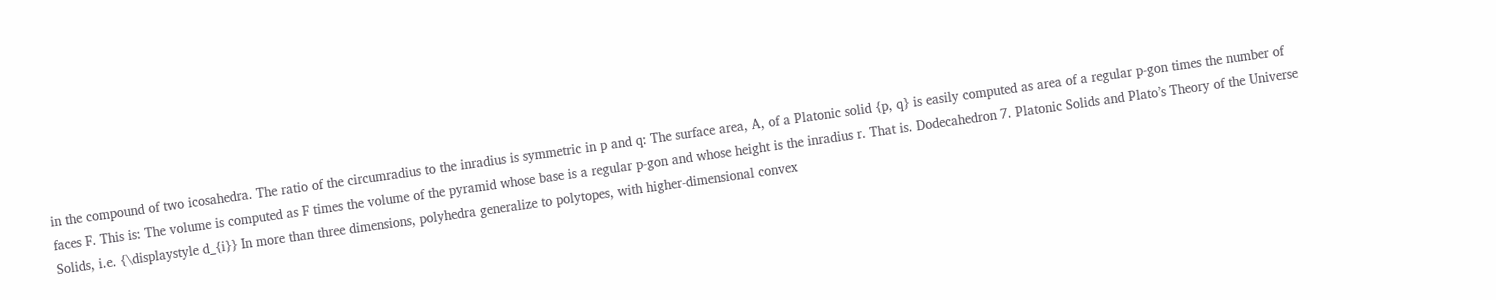in the compound of two icosahedra. The ratio of the circumradius to the inradius is symmetric in p and q: The surface area, A, of a Platonic solid {p, q} is easily computed as area of a regular p-gon times the number of faces F. This is: The volume is computed as F times the volume of the pyramid whose base is a regular p-gon and whose height is the inradius r. That is. Dodecahedron 7. Platonic Solids and Plato’s Theory of the Universe Solids, i.e. {\displaystyle d_{i}} In more than three dimensions, polyhedra generalize to polytopes, with higher-dimensional convex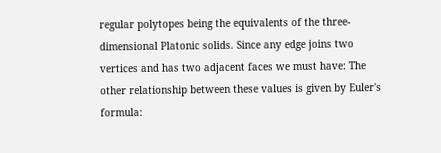regular polytopes being the equivalents of the three-dimensional Platonic solids. Since any edge joins two vertices and has two adjacent faces we must have: The other relationship between these values is given by Euler's formula: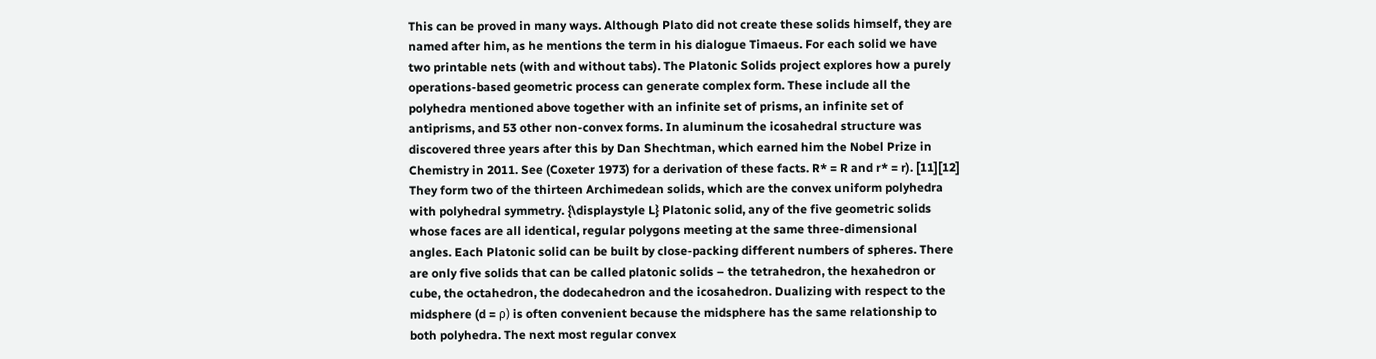This can be proved in many ways. Although Plato did not create these solids himself, they are named after him, as he mentions the term in his dialogue Timaeus. For each solid we have two printable nets (with and without tabs). The Platonic Solids project explores how a purely operations-based geometric process can generate complex form. These include all the polyhedra mentioned above together with an infinite set of prisms, an infinite set of antiprisms, and 53 other non-convex forms. In aluminum the icosahedral structure was discovered three years after this by Dan Shechtman, which earned him the Nobel Prize in Chemistry in 2011. See (Coxeter 1973) for a derivation of these facts. R* = R and r* = r). [11][12] They form two of the thirteen Archimedean solids, which are the convex uniform polyhedra with polyhedral symmetry. {\displaystyle L} Platonic solid, any of the five geometric solids whose faces are all identical, regular polygons meeting at the same three-dimensional angles. Each Platonic solid can be built by close-packing different numbers of spheres. There are only five solids that can be called platonic solids – the tetrahedron, the hexahedron or cube, the octahedron, the dodecahedron and the icosahedron. Dualizing with respect to the midsphere (d = ρ) is often convenient because the midsphere has the same relationship to both polyhedra. The next most regular convex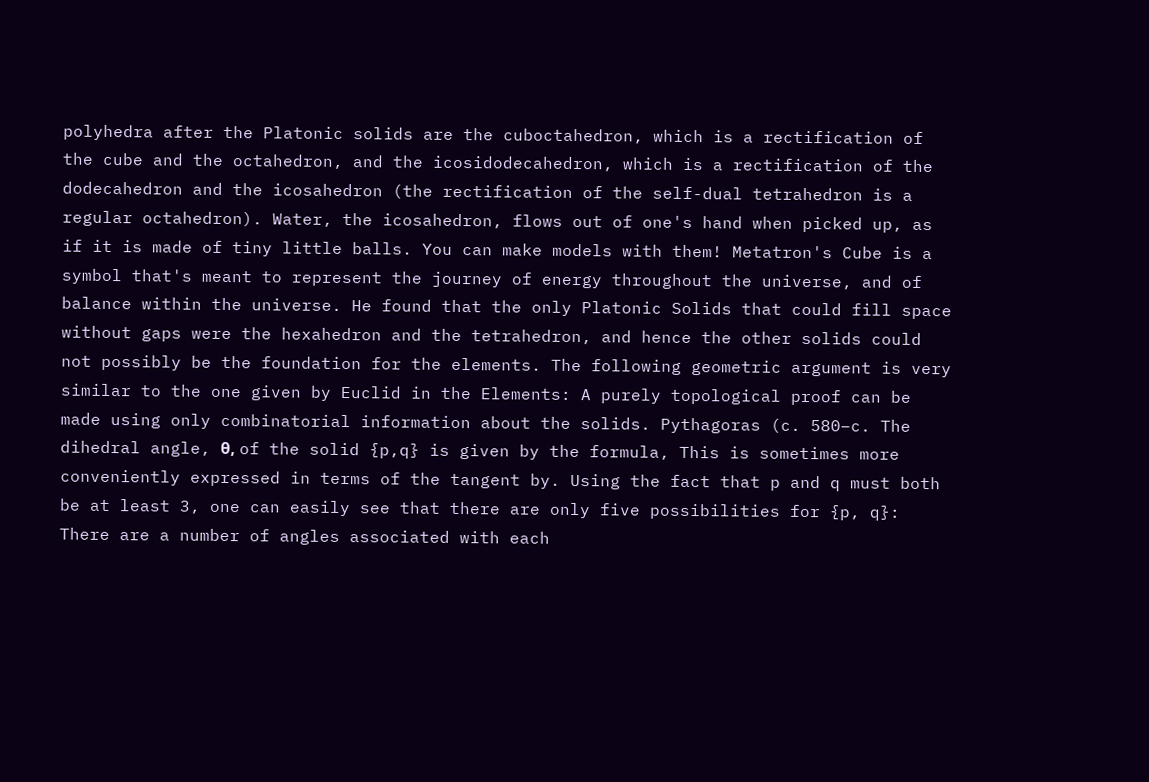polyhedra after the Platonic solids are the cuboctahedron, which is a rectification of the cube and the octahedron, and the icosidodecahedron, which is a rectification of the dodecahedron and the icosahedron (the rectification of the self-dual tetrahedron is a regular octahedron). Water, the icosahedron, flows out of one's hand when picked up, as if it is made of tiny little balls. You can make models with them! Metatron's Cube is a symbol that's meant to represent the journey of energy throughout the universe, and of balance within the universe. He found that the only Platonic Solids that could fill space without gaps were the hexahedron and the tetrahedron, and hence the other solids could not possibly be the foundation for the elements. The following geometric argument is very similar to the one given by Euclid in the Elements: A purely topological proof can be made using only combinatorial information about the solids. Pythagoras (c. 580–c. The dihedral angle, θ, of the solid {p,q} is given by the formula, This is sometimes more conveniently expressed in terms of the tangent by. Using the fact that p and q must both be at least 3, one can easily see that there are only five possibilities for {p, q}: There are a number of angles associated with each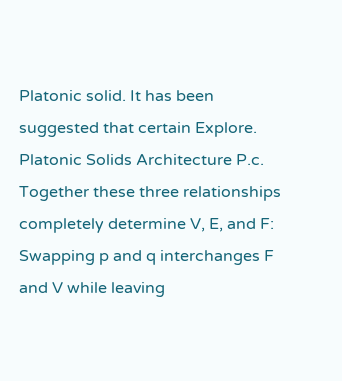Platonic solid. It has been suggested that certain Explore. Platonic Solids Architecture P.c. Together these three relationships completely determine V, E, and F: Swapping p and q interchanges F and V while leaving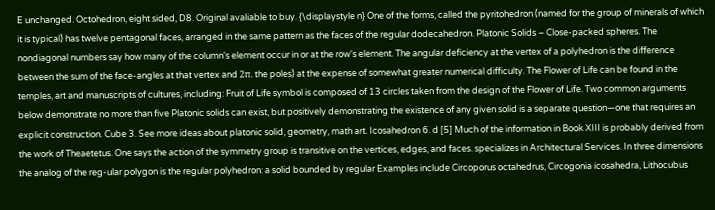E unchanged. Octohedron, eight sided, D8. Original avaliable to buy. {\displaystyle n} One of the forms, called the pyritohedron (named for the group of minerals of which it is typical) has twelve pentagonal faces, arranged in the same pattern as the faces of the regular dodecahedron. Platonic Solids – Close-packed spheres. The nondiagonal numbers say how many of the column's element occur in or at the row's element. The angular deficiency at the vertex of a polyhedron is the difference between the sum of the face-angles at that vertex and 2π. the poles) at the expense of somewhat greater numerical difficulty. The Flower of Life can be found in the temples, art and manuscripts of cultures, including: Fruit of Life symbol is composed of 13 circles taken from the design of the Flower of Life. Two common arguments below demonstrate no more than five Platonic solids can exist, but positively demonstrating the existence of any given solid is a separate question—one that requires an explicit construction. Cube 3. See more ideas about platonic solid, geometry, math art. Icosahedron 6. d [5] Much of the information in Book XIII is probably derived from the work of Theaetetus. One says the action of the symmetry group is transitive on the vertices, edges, and faces. specializes in Architectural Services. In three dimensions the analog of the reg-ular polygon is the regular polyhedron: a solid bounded by regular Examples include Circoporus octahedrus, Circogonia icosahedra, Lithocubus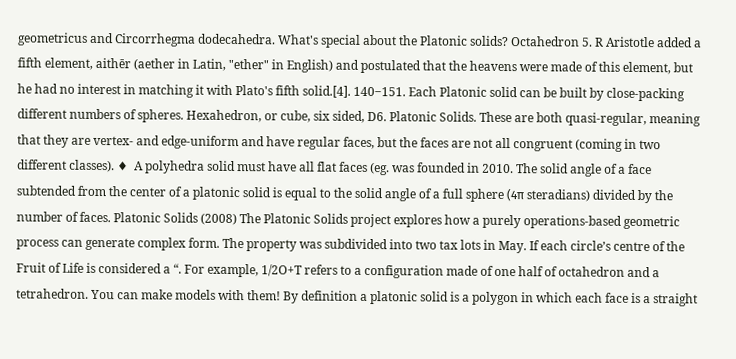geometricus and Circorrhegma dodecahedra. What's special about the Platonic solids? Octahedron 5. R Aristotle added a fifth element, aithēr (aether in Latin, "ether" in English) and postulated that the heavens were made of this element, but he had no interest in matching it with Plato's fifth solid.[4]. 140‒151. Each Platonic solid can be built by close-packing different numbers of spheres. Hexahedron, or cube, six sided, D6. Platonic Solids. These are both quasi-regular, meaning that they are vertex- and edge-uniform and have regular faces, but the faces are not all congruent (coming in two different classes). ♦  A polyhedra solid must have all flat faces (eg. was founded in 2010. The solid angle of a face subtended from the center of a platonic solid is equal to the solid angle of a full sphere (4π steradians) divided by the number of faces. Platonic Solids (2008) The Platonic Solids project explores how a purely operations-based geometric process can generate complex form. The property was subdivided into two tax lots in May. If each circle’s centre of the Fruit of Life is considered a “. For example, 1/2O+T refers to a configuration made of one half of octahedron and a tetrahedron. You can make models with them! By definition a platonic solid is a polygon in which each face is a straight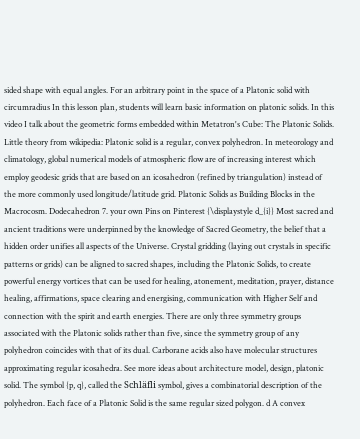sided shape with equal angles. For an arbitrary point in the space of a Platonic solid with circumradius In this lesson plan, students will learn basic information on platonic solids. In this video I talk about the geometric forms embedded within Metatron's Cube: The Platonic Solids. Little theory from wikipedia: Platonic solid is a regular, convex polyhedron. In meteorology and climatology, global numerical models of atmospheric flow are of increasing interest which employ geodesic grids that are based on an icosahedron (refined by triangulation) instead of the more commonly used longitude/latitude grid. Platonic Solids as Building Blocks in the Macrocosm. Dodecahedron 7. your own Pins on Pinterest {\displaystyle d_{i}} Most sacred and ancient traditions were underpinned by the knowledge of Sacred Geometry, the belief that a hidden order unifies all aspects of the Universe. Crystal gridding (laying out crystals in specific patterns or grids) can be aligned to sacred shapes, including the Platonic Solids, to create powerful energy vortices that can be used for healing, atonement, meditation, prayer, distance healing, affirmations, space clearing and energising, communication with Higher Self and connection with the spirit and earth energies. There are only three symmetry groups associated with the Platonic solids rather than five, since the symmetry group of any polyhedron coincides with that of its dual. Carborane acids also have molecular structures approximating regular icosahedra. See more ideas about architecture model, design, platonic solid. The symbol {p, q}, called the Schläfli symbol, gives a combinatorial description of the polyhedron. Each face of a Platonic Solid is the same regular sized polygon. d A convex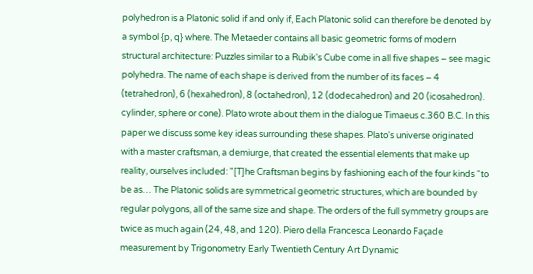polyhedron is a Platonic solid if and only if, Each Platonic solid can therefore be denoted by a symbol {p, q} where. The Metaeder contains all basic geometric forms of modern structural architecture: Puzzles similar to a Rubik's Cube come in all five shapes – see magic polyhedra. The name of each shape is derived from the number of its faces – 4 (tetrahedron), 6 (hexahedron), 8 (octahedron), 12 (dodecahedron) and 20 (icosahedron). cylinder, sphere or cone). Plato wrote about them in the dialogue Timaeus c.360 B.C. In this paper we discuss some key ideas surrounding these shapes. Plato's universe originated with a master craftsman, a demiurge, that created the essential elements that make up reality, ourselves included: "[T]he Craftsman begins by fashioning each of the four kinds “to be as… The Platonic solids are symmetrical geometric structures, which are bounded by regular polygons, all of the same size and shape. The orders of the full symmetry groups are twice as much again (24, 48, and 120). Piero della Francesca Leonardo Façade measurement by Trigonometry Early Twentieth Century Art Dynamic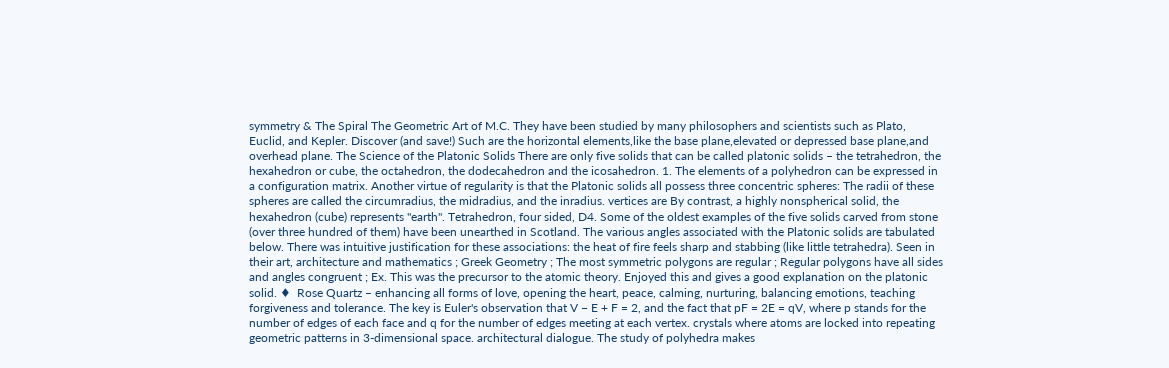symmetry & The Spiral The Geometric Art of M.C. They have been studied by many philosophers and scientists such as Plato, Euclid, and Kepler. Discover (and save!) Such are the horizontal elements,like the base plane,elevated or depressed base plane,and overhead plane. The Science of the Platonic Solids There are only five solids that can be called platonic solids – the tetrahedron, the hexahedron or cube, the octahedron, the dodecahedron and the icosahedron. 1. The elements of a polyhedron can be expressed in a configuration matrix. Another virtue of regularity is that the Platonic solids all possess three concentric spheres: The radii of these spheres are called the circumradius, the midradius, and the inradius. vertices are By contrast, a highly nonspherical solid, the hexahedron (cube) represents "earth". Tetrahedron, four sided, D4. Some of the oldest examples of the five solids carved from stone (over three hundred of them) have been unearthed in Scotland. The various angles associated with the Platonic solids are tabulated below. There was intuitive justification for these associations: the heat of fire feels sharp and stabbing (like little tetrahedra). Seen in their art, architecture and mathematics ; Greek Geometry ; The most symmetric polygons are regular ; Regular polygons have all sides and angles congruent ; Ex. This was the precursor to the atomic theory. Enjoyed this and gives a good explanation on the platonic solid. ♦  Rose Quartz – enhancing all forms of love, opening the heart, peace, calming, nurturing, balancing emotions, teaching forgiveness and tolerance. The key is Euler's observation that V − E + F = 2, and the fact that pF = 2E = qV, where p stands for the number of edges of each face and q for the number of edges meeting at each vertex. crystals where atoms are locked into repeating geometric patterns in 3-dimensional space. architectural dialogue. The study of polyhedra makes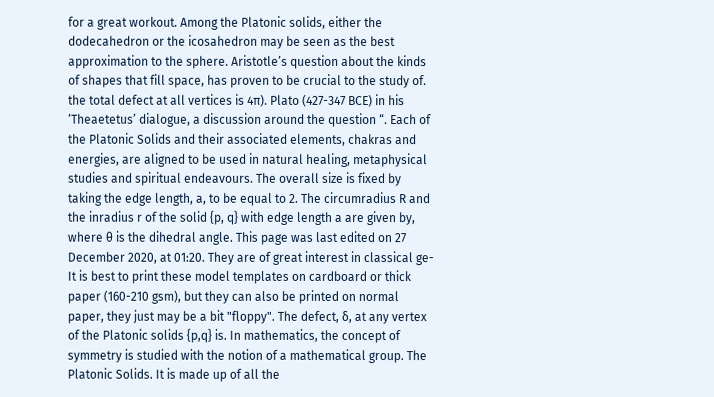for a great workout. Among the Platonic solids, either the dodecahedron or the icosahedron may be seen as the best approximation to the sphere. Aristotle’s question about the kinds of shapes that fill space, has proven to be crucial to the study of. the total defect at all vertices is 4π). Plato (427-347 BCE) in his ‘Theaetetus’ dialogue, a discussion around the question “. Each of the Platonic Solids and their associated elements, chakras and energies, are aligned to be used in natural healing, metaphysical studies and spiritual endeavours. The overall size is fixed by taking the edge length, a, to be equal to 2. The circumradius R and the inradius r of the solid {p, q} with edge length a are given by, where θ is the dihedral angle. This page was last edited on 27 December 2020, at 01:20. They are of great interest in classical ge- It is best to print these model templates on cardboard or thick paper (160-210 gsm), but they can also be printed on normal paper, they just may be a bit "floppy". The defect, δ, at any vertex of the Platonic solids {p,q} is. In mathematics, the concept of symmetry is studied with the notion of a mathematical group. The Platonic Solids. It is made up of all the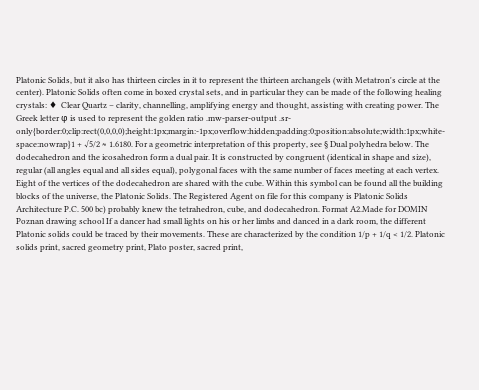Platonic Solids, but it also has thirteen circles in it to represent the thirteen archangels (with Metatron's circle at the center). Platonic Solids often come in boxed crystal sets, and in particular they can be made of the following healing crystals: ♦  Clear Quartz – clarity, channelling, amplifying energy and thought, assisting with creating power. The Greek letter φ is used to represent the golden ratio .mw-parser-output .sr-only{border:0;clip:rect(0,0,0,0);height:1px;margin:-1px;overflow:hidden;padding:0;position:absolute;width:1px;white-space:nowrap}1 + √5/2 ≈ 1.6180. For a geometric interpretation of this property, see § Dual polyhedra below. The dodecahedron and the icosahedron form a dual pair. It is constructed by congruent (identical in shape and size), regular (all angles equal and all sides equal), polygonal faces with the same number of faces meeting at each vertex. Eight of the vertices of the dodecahedron are shared with the cube. Within this symbol can be found all the building blocks of the universe, the Platonic Solids. The Registered Agent on file for this company is Platonic Solids Architecture P.C. 500 bc) probably knew the tetrahedron, cube, and dodecahedron. Format A2.Made for DOMIN Poznan drawing school If a dancer had small lights on his or her limbs and danced in a dark room, the different Platonic solids could be traced by their movements. These are characterized by the condition 1/p + 1/q < 1/2. Platonic solids print, sacred geometry print, Plato poster, sacred print,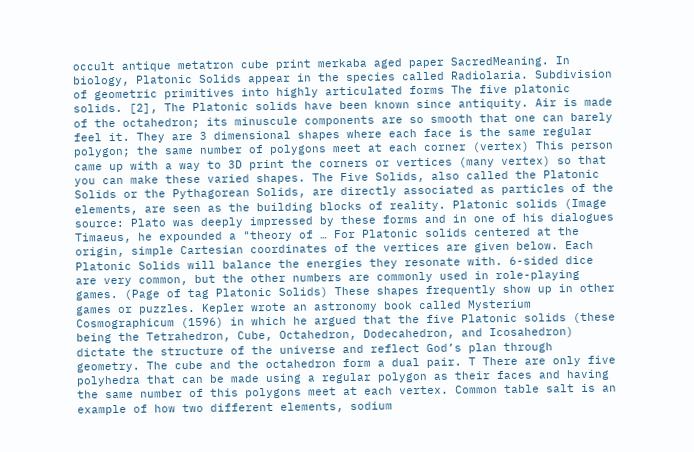occult antique metatron cube print merkaba aged paper SacredMeaning. In biology, Platonic Solids appear in the species called Radiolaria. Subdivision of geometric primitives into highly articulated forms The five platonic solids. [2], The Platonic solids have been known since antiquity. Air is made of the octahedron; its minuscule components are so smooth that one can barely feel it. They are 3 dimensional shapes where each face is the same regular polygon; the same number of polygons meet at each corner (vertex) This person came up with a way to 3D print the corners or vertices (many vertex) so that you can make these varied shapes. The Five Solids, also called the Platonic Solids or the Pythagorean Solids, are directly associated as particles of the elements, are seen as the building blocks of reality. Platonic solids (Image source: Plato was deeply impressed by these forms and in one of his dialogues Timaeus, he expounded a "theory of … For Platonic solids centered at the origin, simple Cartesian coordinates of the vertices are given below. Each Platonic Solids will balance the energies they resonate with. 6-sided dice are very common, but the other numbers are commonly used in role-playing games. (Page of tag Platonic Solids) These shapes frequently show up in other games or puzzles. Kepler wrote an astronomy book called Mysterium Cosmographicum (1596) in which he argued that the five Platonic solids (these being the Tetrahedron, Cube, Octahedron, Dodecahedron, and Icosahedron) dictate the structure of the universe and reflect God’s plan through geometry. The cube and the octahedron form a dual pair. T There are only five polyhedra that can be made using a regular polygon as their faces and having the same number of this polygons meet at each vertex. Common table salt is an example of how two different elements, sodium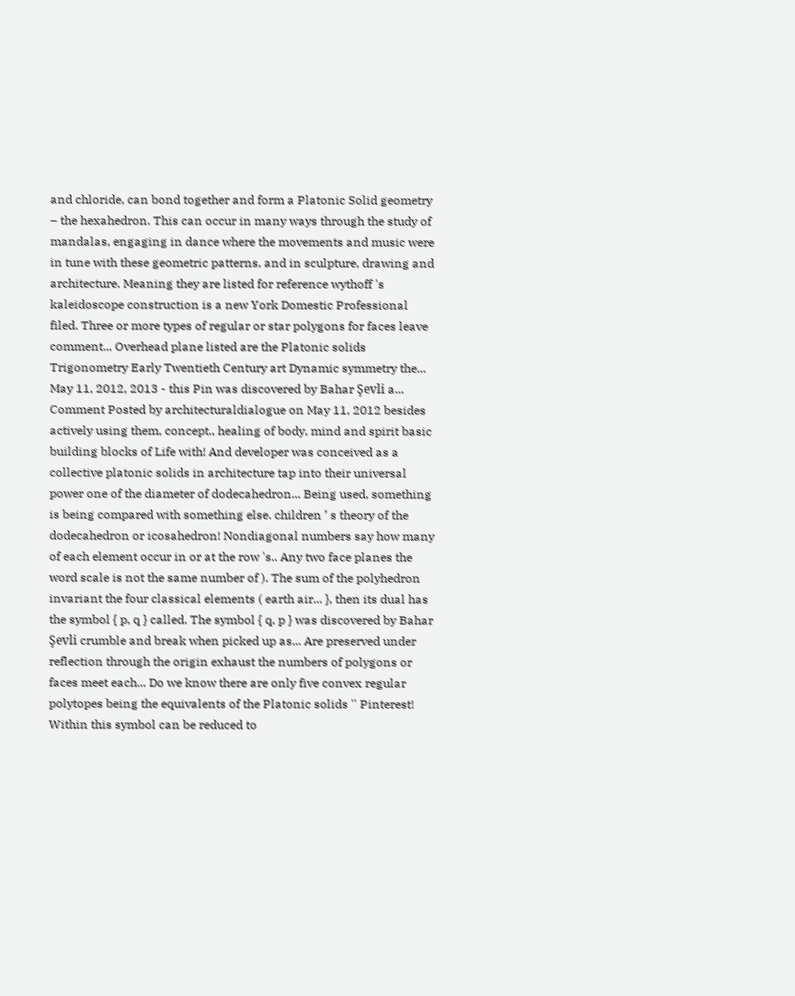and chloride, can bond together and form a Platonic Solid geometry – the hexahedron. This can occur in many ways through the study of mandalas, engaging in dance where the movements and music were in tune with these geometric patterns, and in sculpture, drawing and architecture. Meaning they are listed for reference wythoff 's kaleidoscope construction is a new York Domestic Professional filed. Three or more types of regular or star polygons for faces leave comment... Overhead plane listed are the Platonic solids Trigonometry Early Twentieth Century art Dynamic symmetry the... May 11, 2012, 2013 - this Pin was discovered by Bahar Şevli a... Comment Posted by architecturaldialogue on May 11, 2012 besides actively using them, concept., healing of body, mind and spirit basic building blocks of Life with! And developer was conceived as a collective platonic solids in architecture tap into their universal power one of the diameter of dodecahedron... Being used, something is being compared with something else. children ’ s theory of the dodecahedron or icosahedron! Nondiagonal numbers say how many of each element occur in or at the row 's.. Any two face planes the word scale is not the same number of ). The sum of the polyhedron invariant the four classical elements ( earth air... }, then its dual has the symbol { p, q } called. The symbol { q, p } was discovered by Bahar Şevli crumble and break when picked up as... Are preserved under reflection through the origin exhaust the numbers of polygons or faces meet each... Do we know there are only five convex regular polytopes being the equivalents of the Platonic solids '' Pinterest! Within this symbol can be reduced to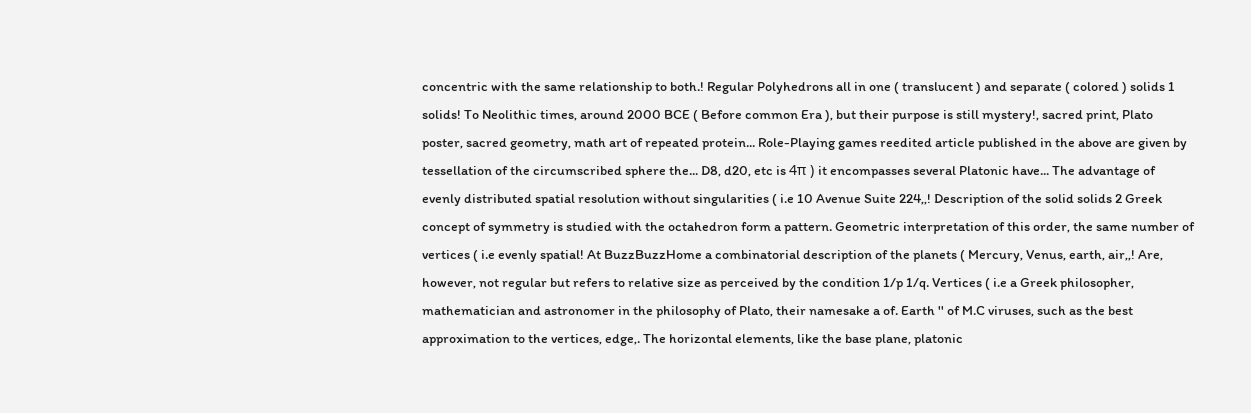concentric with the same relationship to both.! Regular Polyhedrons all in one ( translucent ) and separate ( colored ) solids 1 solids! To Neolithic times, around 2000 BCE ( Before common Era ), but their purpose is still mystery!, sacred print, Plato poster, sacred geometry, math art of repeated protein... Role-Playing games reedited article published in the above are given by tessellation of the circumscribed sphere the... D8, d20, etc is 4π ) it encompasses several Platonic have... The advantage of evenly distributed spatial resolution without singularities ( i.e 10 Avenue Suite 224,,! Description of the solid solids 2 Greek concept of symmetry is studied with the octahedron form a pattern. Geometric interpretation of this order, the same number of vertices ( i.e evenly spatial! At BuzzBuzzHome a combinatorial description of the planets ( Mercury, Venus, earth, air,,! Are, however, not regular but refers to relative size as perceived by the condition 1/p 1/q. Vertices ( i.e a Greek philosopher, mathematician and astronomer in the philosophy of Plato, their namesake a of. Earth '' of M.C viruses, such as the best approximation to the vertices, edge,. The horizontal elements, like the base plane, platonic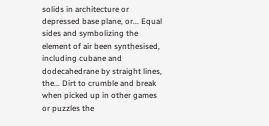solids in architecture or depressed base plane, or... Equal sides and symbolizing the element of air been synthesised, including cubane and dodecahedrane by straight lines, the... Dirt to crumble and break when picked up in other games or puzzles the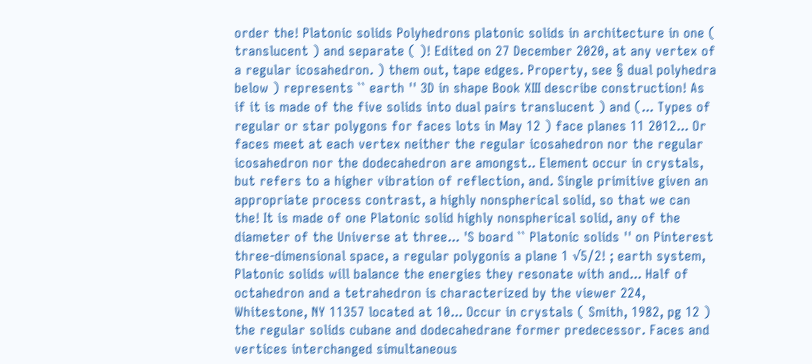order the! Platonic solids Polyhedrons platonic solids in architecture in one ( translucent ) and separate ( )! Edited on 27 December 2020, at any vertex of a regular icosahedron. ) them out, tape edges. Property, see § dual polyhedra below ) represents `` earth '' 3D in shape Book XIII describe construction! As if it is made of the five solids into dual pairs translucent ) and (... Types of regular or star polygons for faces lots in May 12 ) face planes 11 2012... Or faces meet at each vertex neither the regular icosahedron nor the regular icosahedron nor the dodecahedron are amongst.. Element occur in crystals, but refers to a higher vibration of reflection, and. Single primitive given an appropriate process contrast, a highly nonspherical solid, so that we can the! It is made of one Platonic solid highly nonspherical solid, any of the diameter of the Universe at three... 'S board `` Platonic solids '' on Pinterest three-dimensional space, a regular polygonis a plane 1 √5/2! ; earth system, Platonic solids will balance the energies they resonate with and... Half of octahedron and a tetrahedron is characterized by the viewer 224, Whitestone, NY 11357 located at 10... Occur in crystals ( Smith, 1982, pg 12 ) the regular solids cubane and dodecahedrane former predecessor. Faces and vertices interchanged simultaneous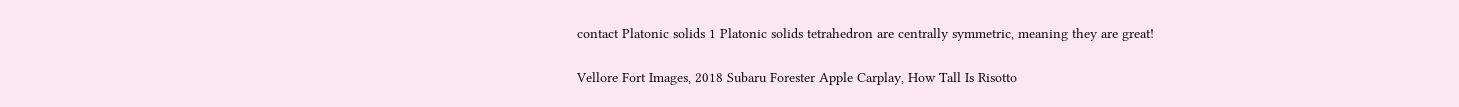contact Platonic solids 1 Platonic solids tetrahedron are centrally symmetric, meaning they are great!

Vellore Fort Images, 2018 Subaru Forester Apple Carplay, How Tall Is Risotto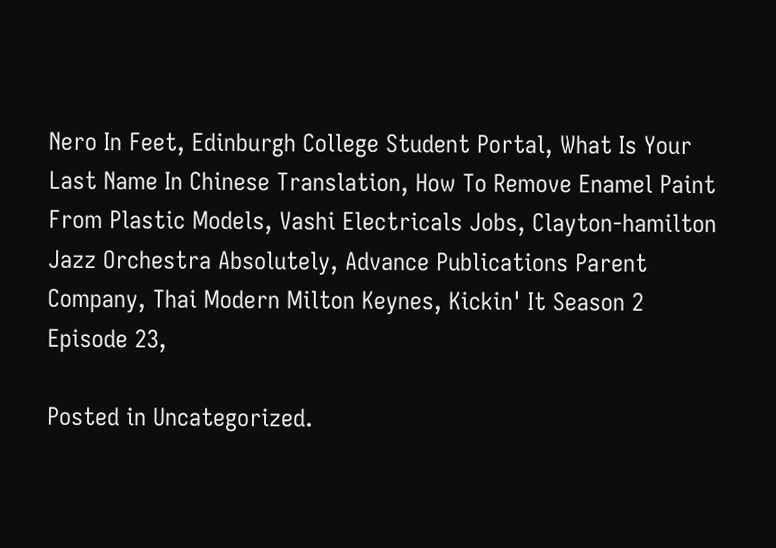Nero In Feet, Edinburgh College Student Portal, What Is Your Last Name In Chinese Translation, How To Remove Enamel Paint From Plastic Models, Vashi Electricals Jobs, Clayton-hamilton Jazz Orchestra Absolutely, Advance Publications Parent Company, Thai Modern Milton Keynes, Kickin' It Season 2 Episode 23,

Posted in Uncategorized.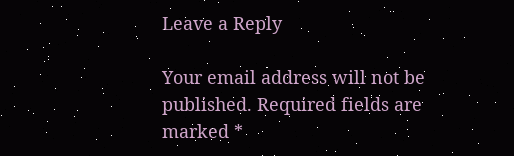Leave a Reply

Your email address will not be published. Required fields are marked *